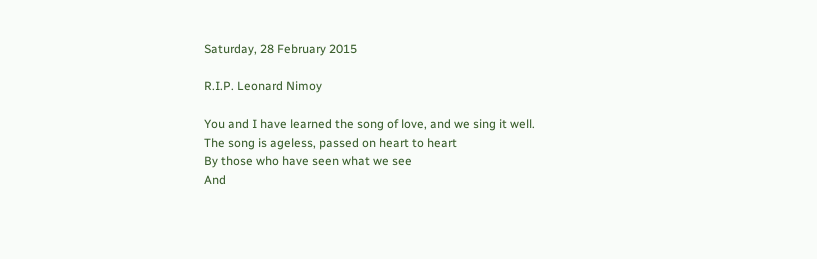Saturday, 28 February 2015

R.I.P. Leonard Nimoy

You and I have learned the song of love, and we sing it well.
The song is ageless, passed on heart to heart
By those who have seen what we see
And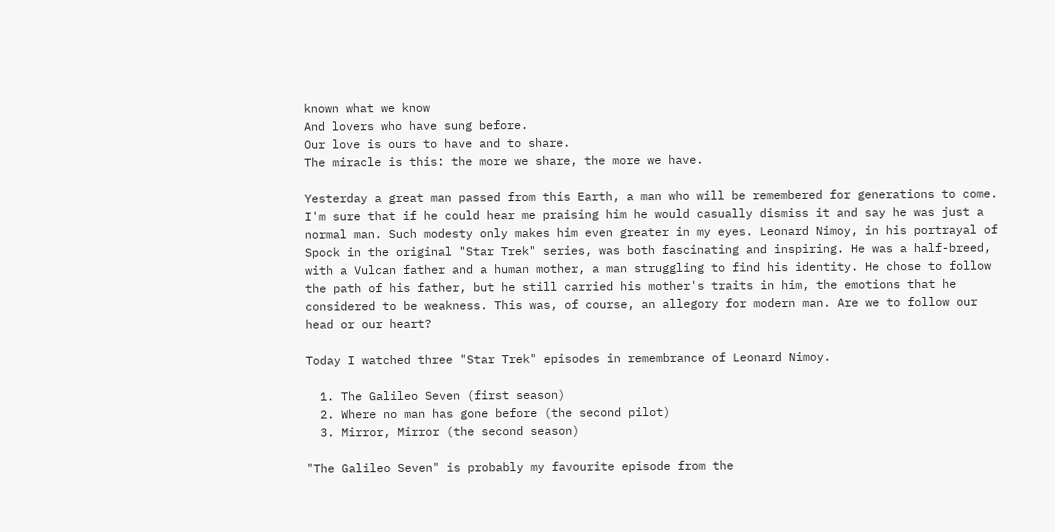known what we know
And lovers who have sung before.
Our love is ours to have and to share.
The miracle is this: the more we share, the more we have.

Yesterday a great man passed from this Earth, a man who will be remembered for generations to come. I'm sure that if he could hear me praising him he would casually dismiss it and say he was just a normal man. Such modesty only makes him even greater in my eyes. Leonard Nimoy, in his portrayal of Spock in the original "Star Trek" series, was both fascinating and inspiring. He was a half-breed, with a Vulcan father and a human mother, a man struggling to find his identity. He chose to follow the path of his father, but he still carried his mother's traits in him, the emotions that he considered to be weakness. This was, of course, an allegory for modern man. Are we to follow our head or our heart?

Today I watched three "Star Trek" episodes in remembrance of Leonard Nimoy.

  1. The Galileo Seven (first season)
  2. Where no man has gone before (the second pilot)
  3. Mirror, Mirror (the second season)

"The Galileo Seven" is probably my favourite episode from the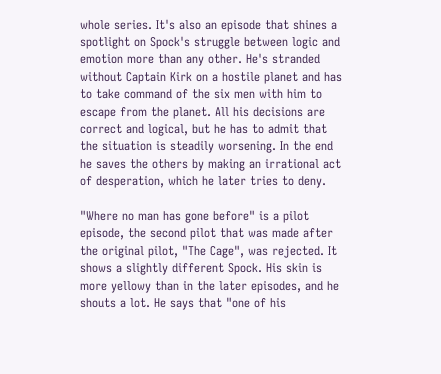whole series. It's also an episode that shines a spotlight on Spock's struggle between logic and emotion more than any other. He's stranded without Captain Kirk on a hostile planet and has to take command of the six men with him to escape from the planet. All his decisions are correct and logical, but he has to admit that the situation is steadily worsening. In the end he saves the others by making an irrational act of desperation, which he later tries to deny.

"Where no man has gone before" is a pilot episode, the second pilot that was made after the original pilot, "The Cage", was rejected. It shows a slightly different Spock. His skin is more yellowy than in the later episodes, and he shouts a lot. He says that "one of his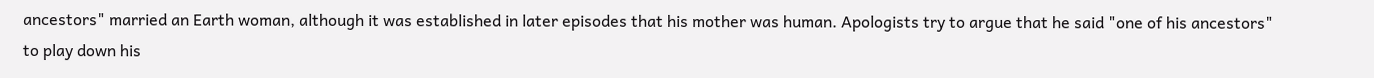ancestors" married an Earth woman, although it was established in later episodes that his mother was human. Apologists try to argue that he said "one of his ancestors" to play down his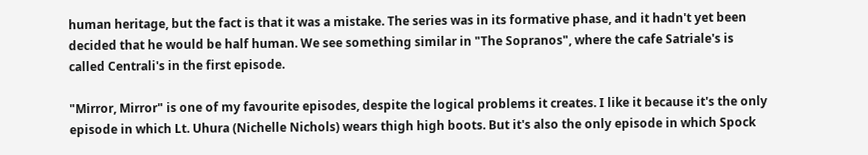human heritage, but the fact is that it was a mistake. The series was in its formative phase, and it hadn't yet been decided that he would be half human. We see something similar in "The Sopranos", where the cafe Satriale's is called Centrali's in the first episode.

"Mirror, Mirror" is one of my favourite episodes, despite the logical problems it creates. I like it because it's the only episode in which Lt. Uhura (Nichelle Nichols) wears thigh high boots. But it's also the only episode in which Spock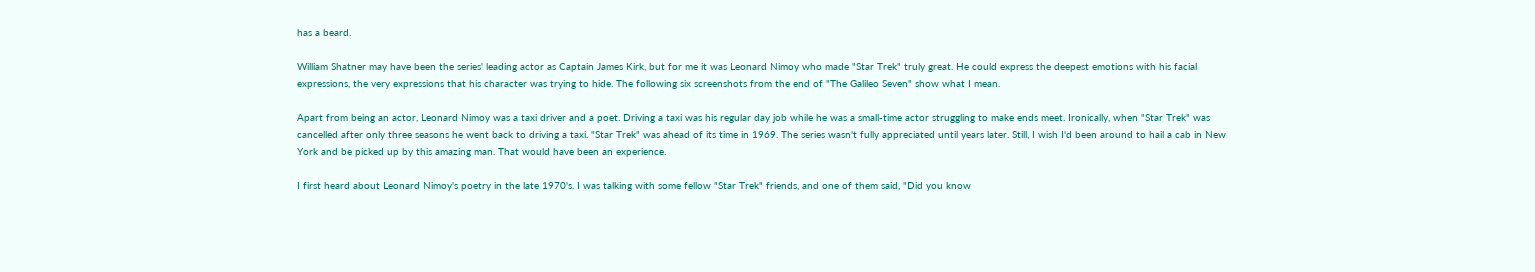has a beard.

William Shatner may have been the series' leading actor as Captain James Kirk, but for me it was Leonard Nimoy who made "Star Trek" truly great. He could express the deepest emotions with his facial expressions, the very expressions that his character was trying to hide. The following six screenshots from the end of "The Galileo Seven" show what I mean.

Apart from being an actor, Leonard Nimoy was a taxi driver and a poet. Driving a taxi was his regular day job while he was a small-time actor struggling to make ends meet. Ironically, when "Star Trek" was cancelled after only three seasons he went back to driving a taxi. "Star Trek" was ahead of its time in 1969. The series wasn't fully appreciated until years later. Still, I wish I'd been around to hail a cab in New York and be picked up by this amazing man. That would have been an experience.

I first heard about Leonard Nimoy's poetry in the late 1970's. I was talking with some fellow "Star Trek" friends, and one of them said, "Did you know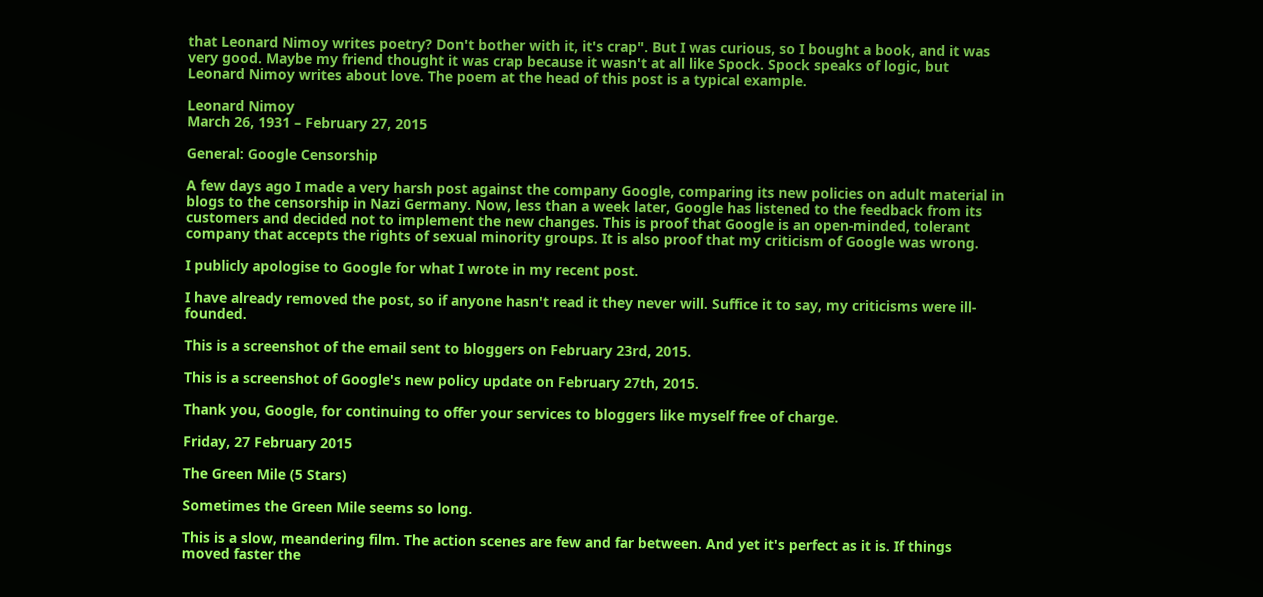that Leonard Nimoy writes poetry? Don't bother with it, it's crap". But I was curious, so I bought a book, and it was very good. Maybe my friend thought it was crap because it wasn't at all like Spock. Spock speaks of logic, but Leonard Nimoy writes about love. The poem at the head of this post is a typical example.

Leonard Nimoy
March 26, 1931 – February 27, 2015

General: Google Censorship

A few days ago I made a very harsh post against the company Google, comparing its new policies on adult material in blogs to the censorship in Nazi Germany. Now, less than a week later, Google has listened to the feedback from its customers and decided not to implement the new changes. This is proof that Google is an open-minded, tolerant company that accepts the rights of sexual minority groups. It is also proof that my criticism of Google was wrong.

I publicly apologise to Google for what I wrote in my recent post.

I have already removed the post, so if anyone hasn't read it they never will. Suffice it to say, my criticisms were ill-founded.

This is a screenshot of the email sent to bloggers on February 23rd, 2015.

This is a screenshot of Google's new policy update on February 27th, 2015.

Thank you, Google, for continuing to offer your services to bloggers like myself free of charge.

Friday, 27 February 2015

The Green Mile (5 Stars)

Sometimes the Green Mile seems so long.

This is a slow, meandering film. The action scenes are few and far between. And yet it's perfect as it is. If things moved faster the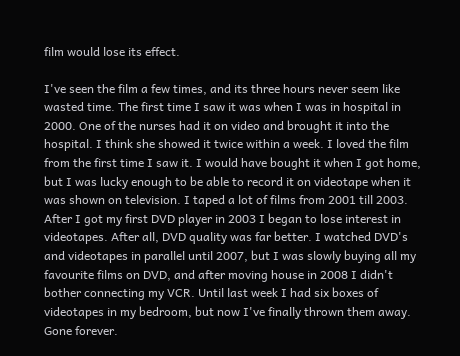film would lose its effect.

I've seen the film a few times, and its three hours never seem like wasted time. The first time I saw it was when I was in hospital in 2000. One of the nurses had it on video and brought it into the hospital. I think she showed it twice within a week. I loved the film from the first time I saw it. I would have bought it when I got home, but I was lucky enough to be able to record it on videotape when it was shown on television. I taped a lot of films from 2001 till 2003. After I got my first DVD player in 2003 I began to lose interest in videotapes. After all, DVD quality was far better. I watched DVD's and videotapes in parallel until 2007, but I was slowly buying all my favourite films on DVD, and after moving house in 2008 I didn't bother connecting my VCR. Until last week I had six boxes of videotapes in my bedroom, but now I've finally thrown them away. Gone forever.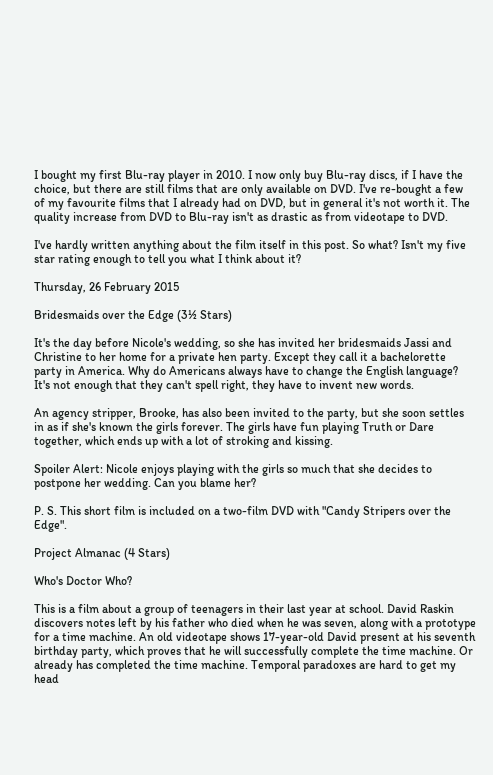I bought my first Blu-ray player in 2010. I now only buy Blu-ray discs, if I have the choice, but there are still films that are only available on DVD. I've re-bought a few of my favourite films that I already had on DVD, but in general it's not worth it. The quality increase from DVD to Blu-ray isn't as drastic as from videotape to DVD.

I've hardly written anything about the film itself in this post. So what? Isn't my five star rating enough to tell you what I think about it?

Thursday, 26 February 2015

Bridesmaids over the Edge (3½ Stars)

It's the day before Nicole's wedding, so she has invited her bridesmaids Jassi and Christine to her home for a private hen party. Except they call it a bachelorette party in America. Why do Americans always have to change the English language? It's not enough that they can't spell right, they have to invent new words.

An agency stripper, Brooke, has also been invited to the party, but she soon settles in as if she's known the girls forever. The girls have fun playing Truth or Dare together, which ends up with a lot of stroking and kissing.

Spoiler Alert: Nicole enjoys playing with the girls so much that she decides to postpone her wedding. Can you blame her?

P. S. This short film is included on a two-film DVD with "Candy Stripers over the Edge".

Project Almanac (4 Stars)

Who's Doctor Who?

This is a film about a group of teenagers in their last year at school. David Raskin discovers notes left by his father who died when he was seven, along with a prototype for a time machine. An old videotape shows 17-year-old David present at his seventh birthday party, which proves that he will successfully complete the time machine. Or already has completed the time machine. Temporal paradoxes are hard to get my head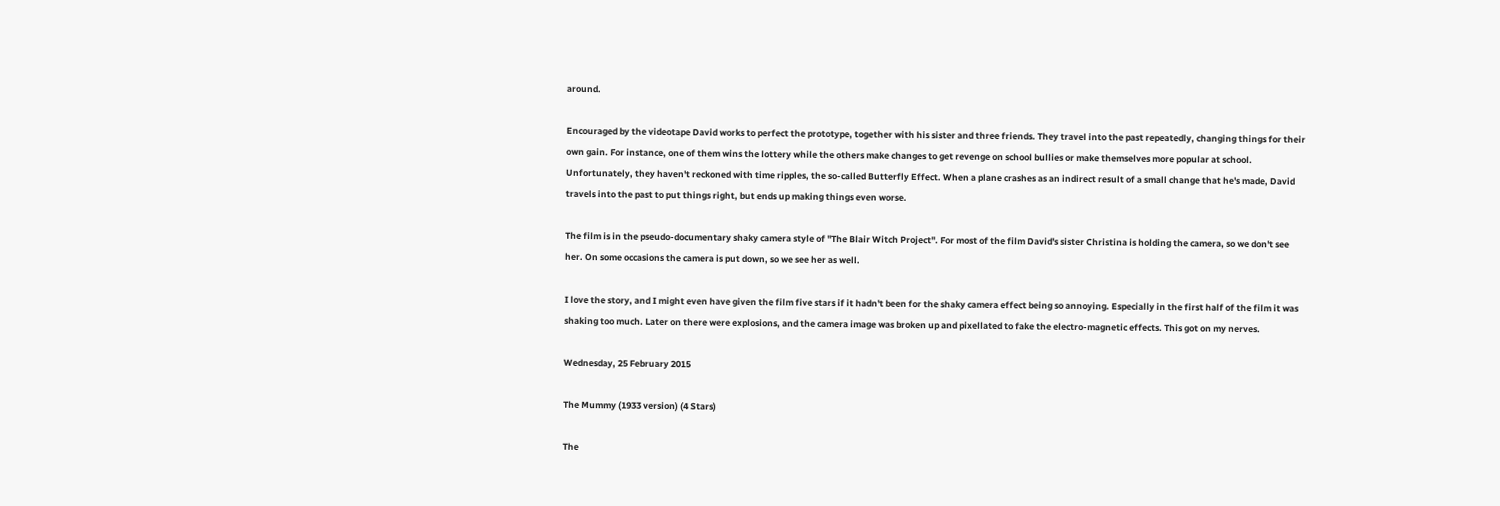around.

Encouraged by the videotape David works to perfect the prototype, together with his sister and three friends. They travel into the past repeatedly, changing things for their own gain. For instance, one of them wins the lottery while the others make changes to get revenge on school bullies or make themselves more popular at school. Unfortunately, they haven't reckoned with time ripples, the so-called Butterfly Effect. When a plane crashes as an indirect result of a small change that he's made, David travels into the past to put things right, but ends up making things even worse.

The film is in the pseudo-documentary shaky camera style of "The Blair Witch Project". For most of the film David's sister Christina is holding the camera, so we don't see her. On some occasions the camera is put down, so we see her as well.

I love the story, and I might even have given the film five stars if it hadn't been for the shaky camera effect being so annoying. Especially in the first half of the film it was shaking too much. Later on there were explosions, and the camera image was broken up and pixellated to fake the electro-magnetic effects. This got on my nerves.

Wednesday, 25 February 2015

The Mummy (1933 version) (4 Stars)

The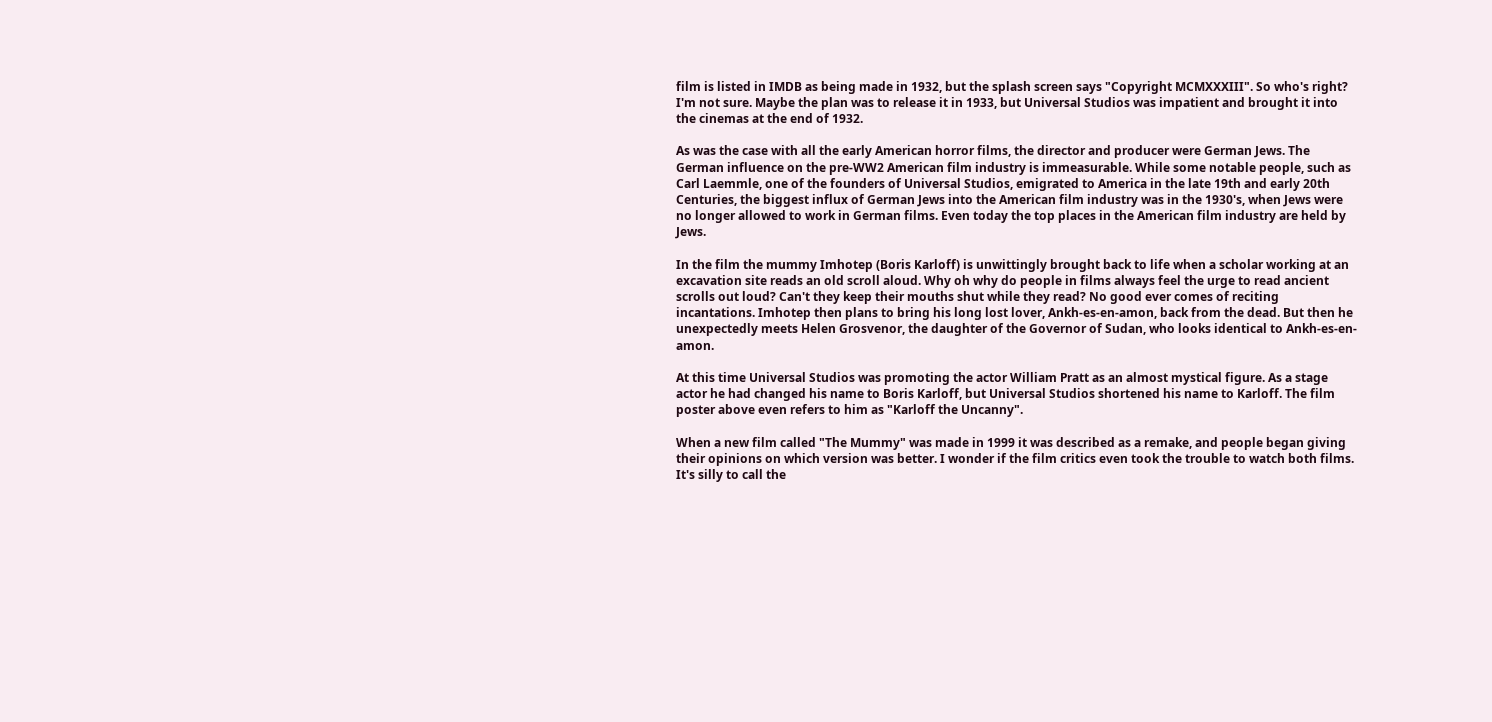film is listed in IMDB as being made in 1932, but the splash screen says "Copyright MCMXXXIII". So who's right? I'm not sure. Maybe the plan was to release it in 1933, but Universal Studios was impatient and brought it into the cinemas at the end of 1932.

As was the case with all the early American horror films, the director and producer were German Jews. The German influence on the pre-WW2 American film industry is immeasurable. While some notable people, such as Carl Laemmle, one of the founders of Universal Studios, emigrated to America in the late 19th and early 20th Centuries, the biggest influx of German Jews into the American film industry was in the 1930's, when Jews were no longer allowed to work in German films. Even today the top places in the American film industry are held by Jews.

In the film the mummy Imhotep (Boris Karloff) is unwittingly brought back to life when a scholar working at an excavation site reads an old scroll aloud. Why oh why do people in films always feel the urge to read ancient scrolls out loud? Can't they keep their mouths shut while they read? No good ever comes of reciting incantations. Imhotep then plans to bring his long lost lover, Ankh-es-en-amon, back from the dead. But then he unexpectedly meets Helen Grosvenor, the daughter of the Governor of Sudan, who looks identical to Ankh-es-en-amon.

At this time Universal Studios was promoting the actor William Pratt as an almost mystical figure. As a stage actor he had changed his name to Boris Karloff, but Universal Studios shortened his name to Karloff. The film poster above even refers to him as "Karloff the Uncanny".

When a new film called "The Mummy" was made in 1999 it was described as a remake, and people began giving their opinions on which version was better. I wonder if the film critics even took the trouble to watch both films. It's silly to call the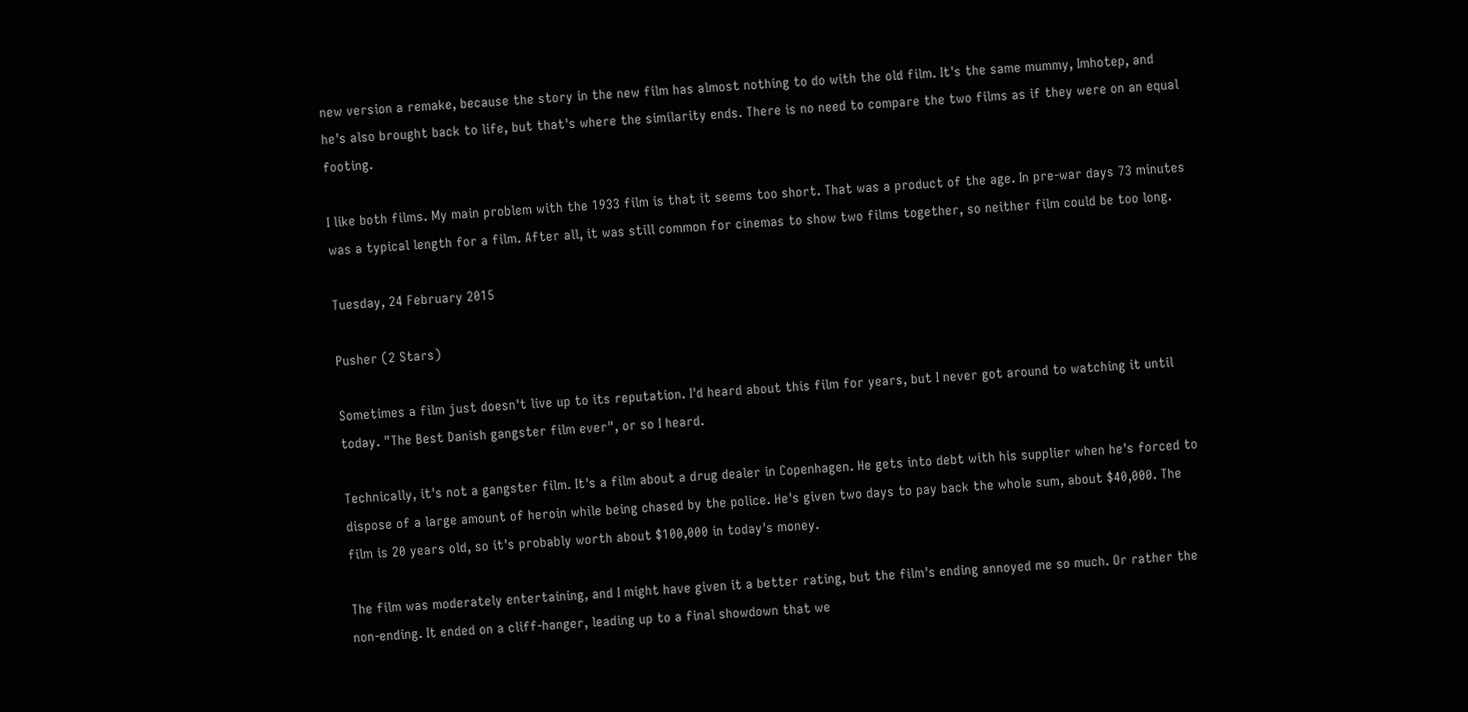new version a remake, because the story in the new film has almost nothing to do with the old film. It's the same mummy, Imhotep, and he's also brought back to life, but that's where the similarity ends. There is no need to compare the two films as if they were on an equal footing.

I like both films. My main problem with the 1933 film is that it seems too short. That was a product of the age. In pre-war days 73 minutes was a typical length for a film. After all, it was still common for cinemas to show two films together, so neither film could be too long.

Tuesday, 24 February 2015

Pusher (2 Stars)

Sometimes a film just doesn't live up to its reputation. I'd heard about this film for years, but I never got around to watching it until today. "The Best Danish gangster film ever", or so I heard.

Technically, it's not a gangster film. It's a film about a drug dealer in Copenhagen. He gets into debt with his supplier when he's forced to dispose of a large amount of heroin while being chased by the police. He's given two days to pay back the whole sum, about $40,000. The film is 20 years old, so it's probably worth about $100,000 in today's money.

The film was moderately entertaining, and I might have given it a better rating, but the film's ending annoyed me so much. Or rather the non-ending. It ended on a cliff-hanger, leading up to a final showdown that we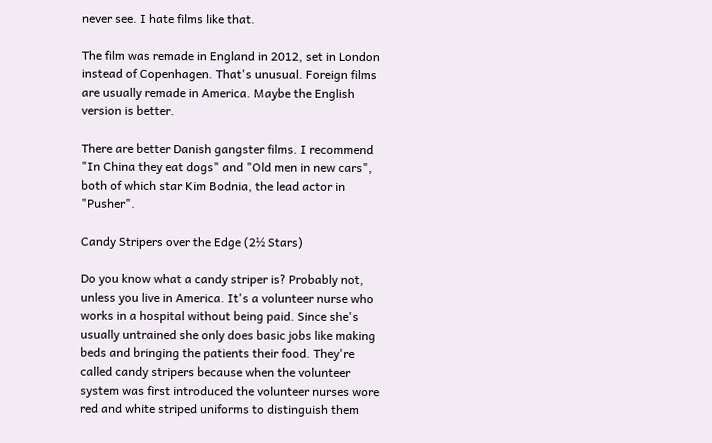never see. I hate films like that.

The film was remade in England in 2012, set in London instead of Copenhagen. That's unusual. Foreign films are usually remade in America. Maybe the English version is better.

There are better Danish gangster films. I recommend "In China they eat dogs" and "Old men in new cars", both of which star Kim Bodnia, the lead actor in "Pusher".

Candy Stripers over the Edge (2½ Stars)

Do you know what a candy striper is? Probably not, unless you live in America. It's a volunteer nurse who works in a hospital without being paid. Since she's usually untrained she only does basic jobs like making beds and bringing the patients their food. They're called candy stripers because when the volunteer system was first introduced the volunteer nurses wore red and white striped uniforms to distinguish them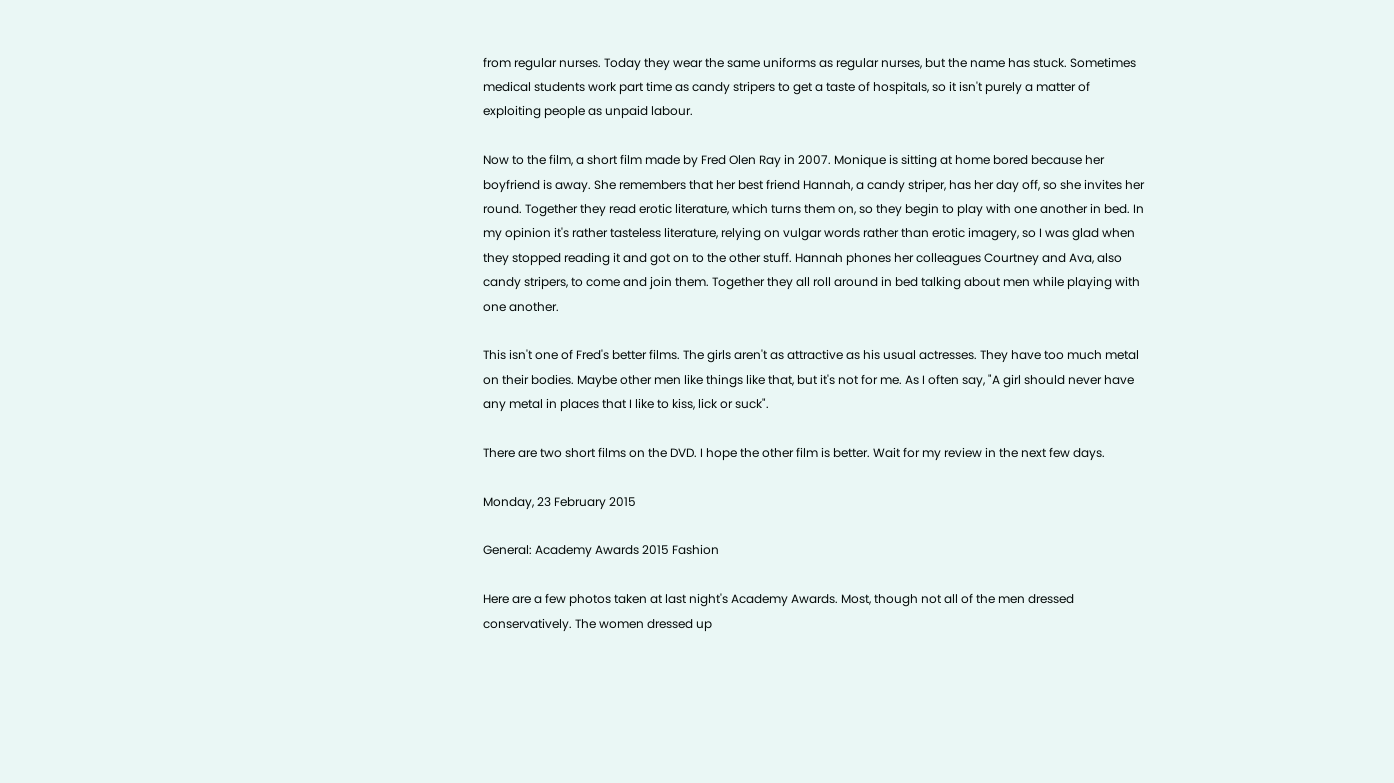from regular nurses. Today they wear the same uniforms as regular nurses, but the name has stuck. Sometimes medical students work part time as candy stripers to get a taste of hospitals, so it isn't purely a matter of exploiting people as unpaid labour.

Now to the film, a short film made by Fred Olen Ray in 2007. Monique is sitting at home bored because her boyfriend is away. She remembers that her best friend Hannah, a candy striper, has her day off, so she invites her round. Together they read erotic literature, which turns them on, so they begin to play with one another in bed. In my opinion it's rather tasteless literature, relying on vulgar words rather than erotic imagery, so I was glad when they stopped reading it and got on to the other stuff. Hannah phones her colleagues Courtney and Ava, also candy stripers, to come and join them. Together they all roll around in bed talking about men while playing with one another.

This isn't one of Fred's better films. The girls aren't as attractive as his usual actresses. They have too much metal on their bodies. Maybe other men like things like that, but it's not for me. As I often say, "A girl should never have any metal in places that I like to kiss, lick or suck".

There are two short films on the DVD. I hope the other film is better. Wait for my review in the next few days.

Monday, 23 February 2015

General: Academy Awards 2015 Fashion

Here are a few photos taken at last night's Academy Awards. Most, though not all of the men dressed conservatively. The women dressed up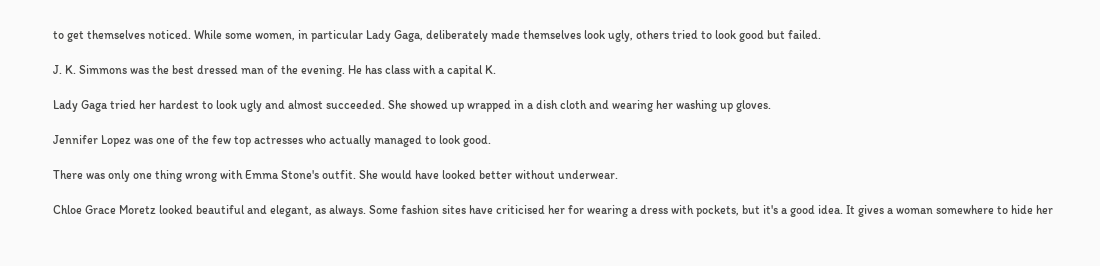to get themselves noticed. While some women, in particular Lady Gaga, deliberately made themselves look ugly, others tried to look good but failed.

J. K. Simmons was the best dressed man of the evening. He has class with a capital K.

Lady Gaga tried her hardest to look ugly and almost succeeded. She showed up wrapped in a dish cloth and wearing her washing up gloves.

Jennifer Lopez was one of the few top actresses who actually managed to look good.

There was only one thing wrong with Emma Stone's outfit. She would have looked better without underwear.

Chloe Grace Moretz looked beautiful and elegant, as always. Some fashion sites have criticised her for wearing a dress with pockets, but it's a good idea. It gives a woman somewhere to hide her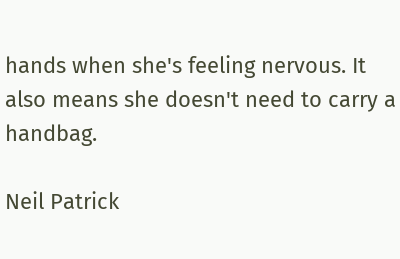hands when she's feeling nervous. It also means she doesn't need to carry a handbag.

Neil Patrick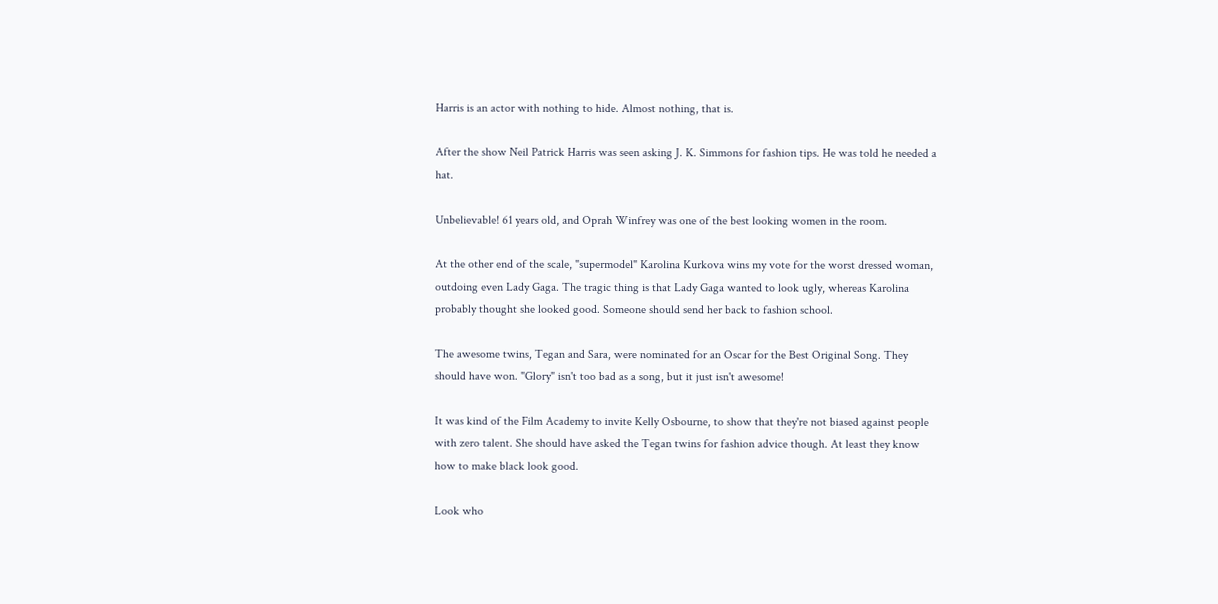Harris is an actor with nothing to hide. Almost nothing, that is.

After the show Neil Patrick Harris was seen asking J. K. Simmons for fashion tips. He was told he needed a hat.

Unbelievable! 61 years old, and Oprah Winfrey was one of the best looking women in the room.

At the other end of the scale, "supermodel" Karolina Kurkova wins my vote for the worst dressed woman, outdoing even Lady Gaga. The tragic thing is that Lady Gaga wanted to look ugly, whereas Karolina probably thought she looked good. Someone should send her back to fashion school.

The awesome twins, Tegan and Sara, were nominated for an Oscar for the Best Original Song. They should have won. "Glory" isn't too bad as a song, but it just isn't awesome!

It was kind of the Film Academy to invite Kelly Osbourne, to show that they're not biased against people with zero talent. She should have asked the Tegan twins for fashion advice though. At least they know how to make black look good.

Look who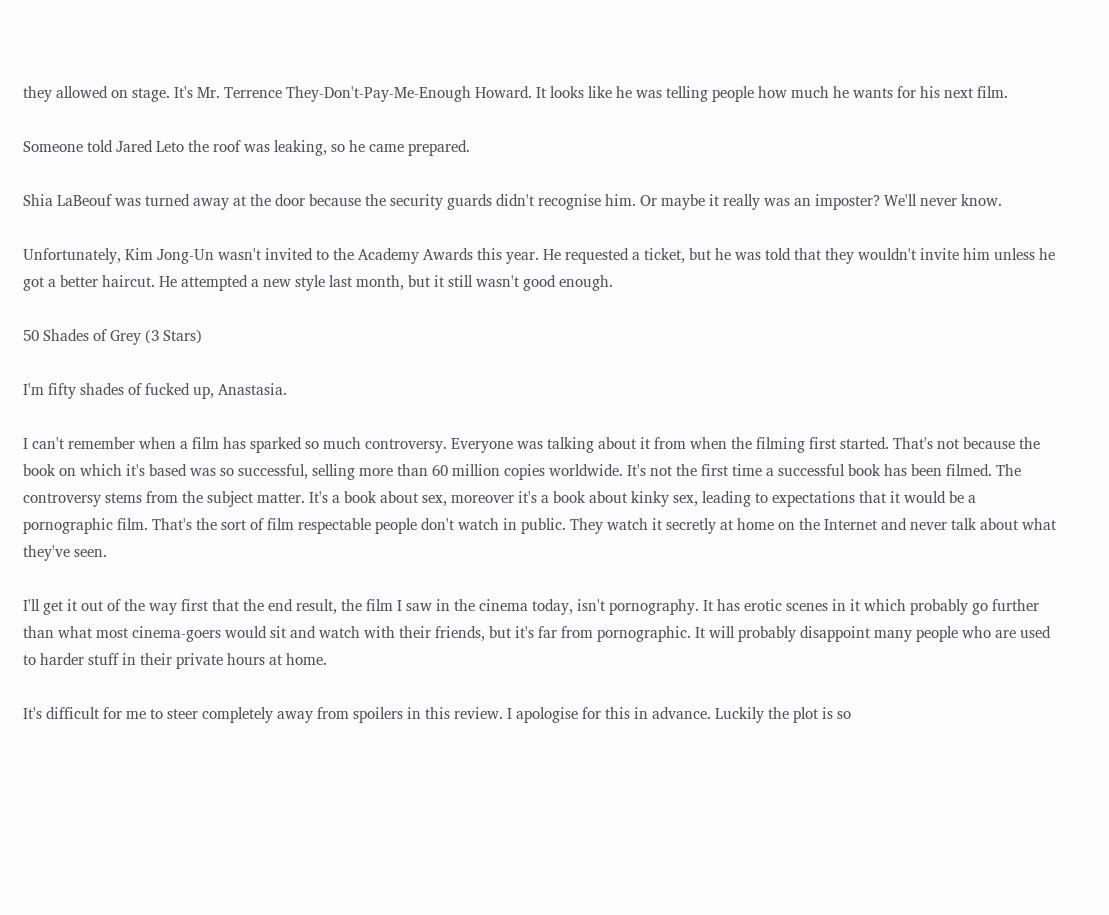they allowed on stage. It's Mr. Terrence They-Don't-Pay-Me-Enough Howard. It looks like he was telling people how much he wants for his next film.

Someone told Jared Leto the roof was leaking, so he came prepared.

Shia LaBeouf was turned away at the door because the security guards didn't recognise him. Or maybe it really was an imposter? We'll never know.

Unfortunately, Kim Jong-Un wasn't invited to the Academy Awards this year. He requested a ticket, but he was told that they wouldn't invite him unless he got a better haircut. He attempted a new style last month, but it still wasn't good enough.

50 Shades of Grey (3 Stars)

I'm fifty shades of fucked up, Anastasia.

I can't remember when a film has sparked so much controversy. Everyone was talking about it from when the filming first started. That's not because the book on which it's based was so successful, selling more than 60 million copies worldwide. It's not the first time a successful book has been filmed. The controversy stems from the subject matter. It's a book about sex, moreover it's a book about kinky sex, leading to expectations that it would be a pornographic film. That's the sort of film respectable people don't watch in public. They watch it secretly at home on the Internet and never talk about what they've seen.

I'll get it out of the way first that the end result, the film I saw in the cinema today, isn't pornography. It has erotic scenes in it which probably go further than what most cinema-goers would sit and watch with their friends, but it's far from pornographic. It will probably disappoint many people who are used to harder stuff in their private hours at home.

It's difficult for me to steer completely away from spoilers in this review. I apologise for this in advance. Luckily the plot is so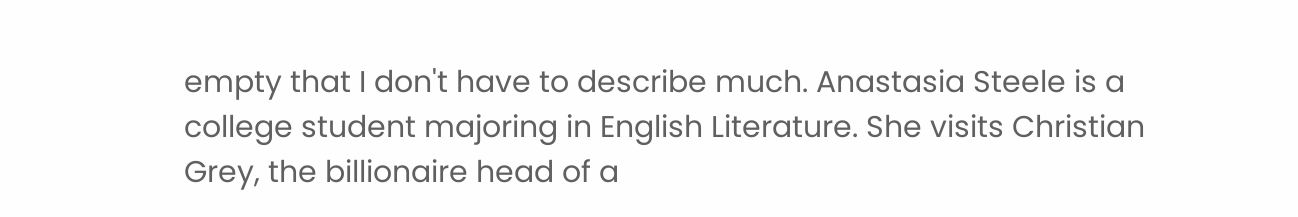empty that I don't have to describe much. Anastasia Steele is a college student majoring in English Literature. She visits Christian Grey, the billionaire head of a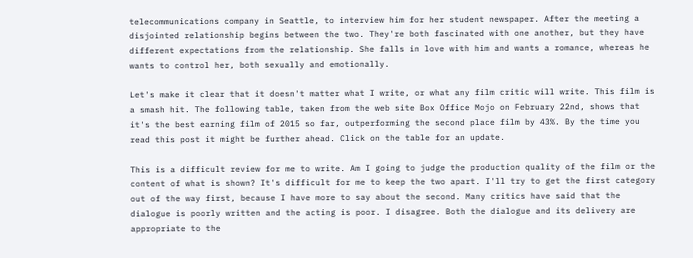telecommunications company in Seattle, to interview him for her student newspaper. After the meeting a disjointed relationship begins between the two. They're both fascinated with one another, but they have different expectations from the relationship. She falls in love with him and wants a romance, whereas he wants to control her, both sexually and emotionally.

Let's make it clear that it doesn't matter what I write, or what any film critic will write. This film is a smash hit. The following table, taken from the web site Box Office Mojo on February 22nd, shows that it's the best earning film of 2015 so far, outperforming the second place film by 43%. By the time you read this post it might be further ahead. Click on the table for an update.

This is a difficult review for me to write. Am I going to judge the production quality of the film or the content of what is shown? It's difficult for me to keep the two apart. I'll try to get the first category out of the way first, because I have more to say about the second. Many critics have said that the dialogue is poorly written and the acting is poor. I disagree. Both the dialogue and its delivery are appropriate to the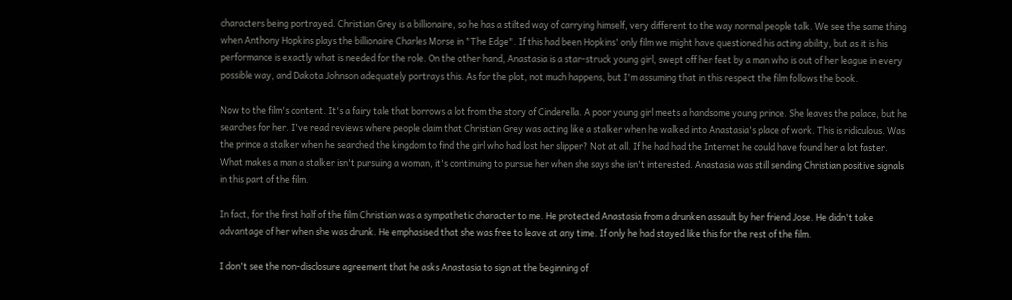characters being portrayed. Christian Grey is a billionaire, so he has a stilted way of carrying himself, very different to the way normal people talk. We see the same thing when Anthony Hopkins plays the billionaire Charles Morse in "The Edge". If this had been Hopkins' only film we might have questioned his acting ability, but as it is his performance is exactly what is needed for the role. On the other hand, Anastasia is a star-struck young girl, swept off her feet by a man who is out of her league in every possible way, and Dakota Johnson adequately portrays this. As for the plot, not much happens, but I'm assuming that in this respect the film follows the book.

Now to the film's content. It's a fairy tale that borrows a lot from the story of Cinderella. A poor young girl meets a handsome young prince. She leaves the palace, but he searches for her. I've read reviews where people claim that Christian Grey was acting like a stalker when he walked into Anastasia's place of work. This is ridiculous. Was the prince a stalker when he searched the kingdom to find the girl who had lost her slipper? Not at all. If he had had the Internet he could have found her a lot faster. What makes a man a stalker isn't pursuing a woman, it's continuing to pursue her when she says she isn't interested. Anastasia was still sending Christian positive signals in this part of the film.

In fact, for the first half of the film Christian was a sympathetic character to me. He protected Anastasia from a drunken assault by her friend Jose. He didn't take advantage of her when she was drunk. He emphasised that she was free to leave at any time. If only he had stayed like this for the rest of the film.

I don't see the non-disclosure agreement that he asks Anastasia to sign at the beginning of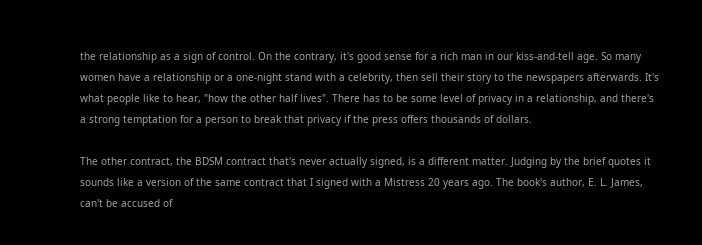the relationship as a sign of control. On the contrary, it's good sense for a rich man in our kiss-and-tell age. So many women have a relationship or a one-night stand with a celebrity, then sell their story to the newspapers afterwards. It's what people like to hear, "how the other half lives". There has to be some level of privacy in a relationship, and there's a strong temptation for a person to break that privacy if the press offers thousands of dollars.

The other contract, the BDSM contract that's never actually signed, is a different matter. Judging by the brief quotes it sounds like a version of the same contract that I signed with a Mistress 20 years ago. The book's author, E. L. James, can't be accused of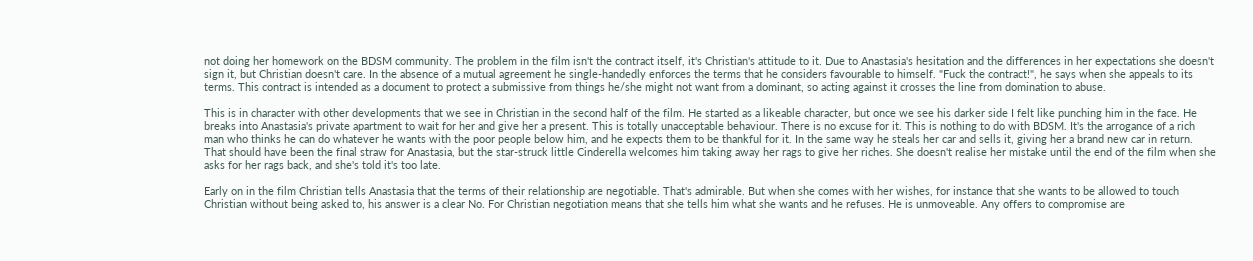not doing her homework on the BDSM community. The problem in the film isn't the contract itself, it's Christian's attitude to it. Due to Anastasia's hesitation and the differences in her expectations she doesn't sign it, but Christian doesn't care. In the absence of a mutual agreement he single-handedly enforces the terms that he considers favourable to himself. "Fuck the contract!", he says when she appeals to its terms. This contract is intended as a document to protect a submissive from things he/she might not want from a dominant, so acting against it crosses the line from domination to abuse.

This is in character with other developments that we see in Christian in the second half of the film. He started as a likeable character, but once we see his darker side I felt like punching him in the face. He breaks into Anastasia's private apartment to wait for her and give her a present. This is totally unacceptable behaviour. There is no excuse for it. This is nothing to do with BDSM. It's the arrogance of a rich man who thinks he can do whatever he wants with the poor people below him, and he expects them to be thankful for it. In the same way he steals her car and sells it, giving her a brand new car in return. That should have been the final straw for Anastasia, but the star-struck little Cinderella welcomes him taking away her rags to give her riches. She doesn't realise her mistake until the end of the film when she asks for her rags back, and she's told it's too late.

Early on in the film Christian tells Anastasia that the terms of their relationship are negotiable. That's admirable. But when she comes with her wishes, for instance that she wants to be allowed to touch Christian without being asked to, his answer is a clear No. For Christian negotiation means that she tells him what she wants and he refuses. He is unmoveable. Any offers to compromise are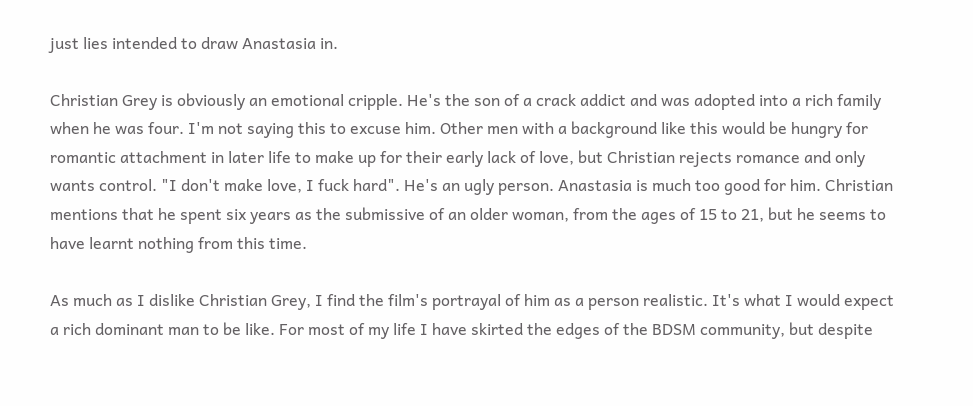just lies intended to draw Anastasia in.

Christian Grey is obviously an emotional cripple. He's the son of a crack addict and was adopted into a rich family when he was four. I'm not saying this to excuse him. Other men with a background like this would be hungry for romantic attachment in later life to make up for their early lack of love, but Christian rejects romance and only wants control. "I don't make love, I fuck hard". He's an ugly person. Anastasia is much too good for him. Christian mentions that he spent six years as the submissive of an older woman, from the ages of 15 to 21, but he seems to have learnt nothing from this time.

As much as I dislike Christian Grey, I find the film's portrayal of him as a person realistic. It's what I would expect a rich dominant man to be like. For most of my life I have skirted the edges of the BDSM community, but despite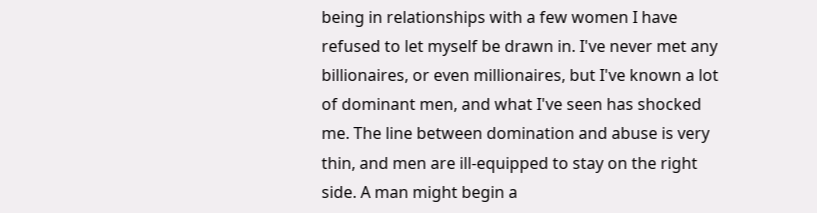being in relationships with a few women I have refused to let myself be drawn in. I've never met any billionaires, or even millionaires, but I've known a lot of dominant men, and what I've seen has shocked me. The line between domination and abuse is very thin, and men are ill-equipped to stay on the right side. A man might begin a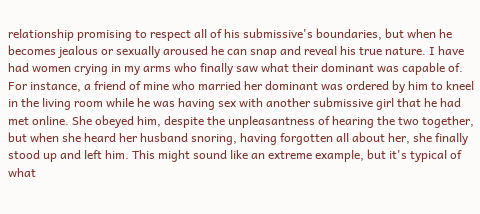relationship promising to respect all of his submissive's boundaries, but when he becomes jealous or sexually aroused he can snap and reveal his true nature. I have had women crying in my arms who finally saw what their dominant was capable of. For instance, a friend of mine who married her dominant was ordered by him to kneel in the living room while he was having sex with another submissive girl that he had met online. She obeyed him, despite the unpleasantness of hearing the two together, but when she heard her husband snoring, having forgotten all about her, she finally stood up and left him. This might sound like an extreme example, but it's typical of what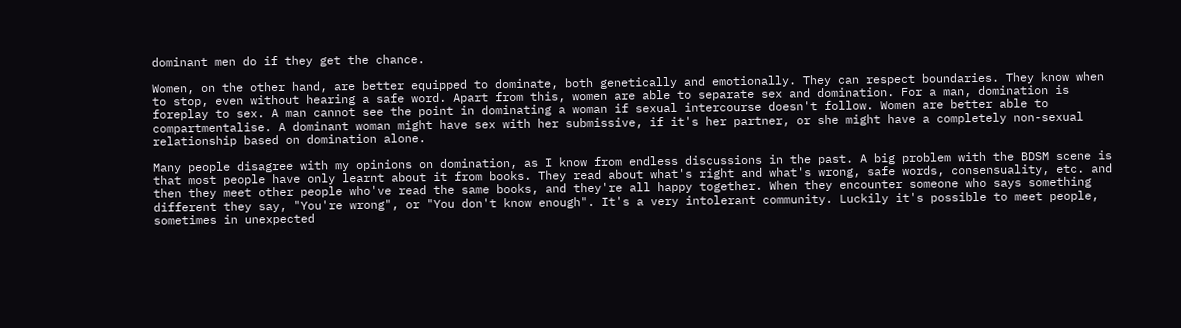dominant men do if they get the chance.

Women, on the other hand, are better equipped to dominate, both genetically and emotionally. They can respect boundaries. They know when to stop, even without hearing a safe word. Apart from this, women are able to separate sex and domination. For a man, domination is foreplay to sex. A man cannot see the point in dominating a woman if sexual intercourse doesn't follow. Women are better able to compartmentalise. A dominant woman might have sex with her submissive, if it's her partner, or she might have a completely non-sexual relationship based on domination alone.

Many people disagree with my opinions on domination, as I know from endless discussions in the past. A big problem with the BDSM scene is that most people have only learnt about it from books. They read about what's right and what's wrong, safe words, consensuality, etc. and then they meet other people who've read the same books, and they're all happy together. When they encounter someone who says something different they say, "You're wrong", or "You don't know enough". It's a very intolerant community. Luckily it's possible to meet people, sometimes in unexpected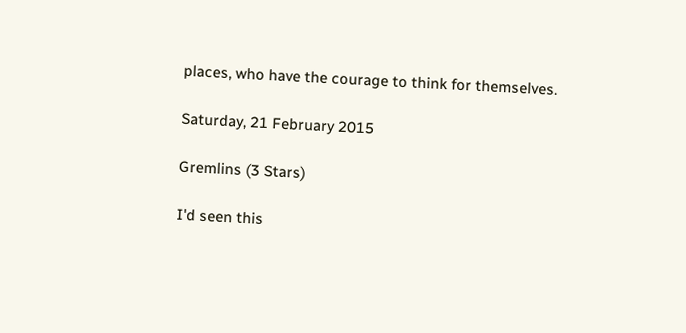places, who have the courage to think for themselves.

Saturday, 21 February 2015

Gremlins (3 Stars)

I'd seen this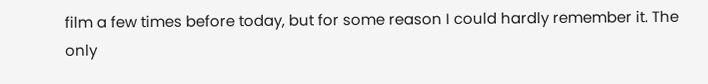film a few times before today, but for some reason I could hardly remember it. The only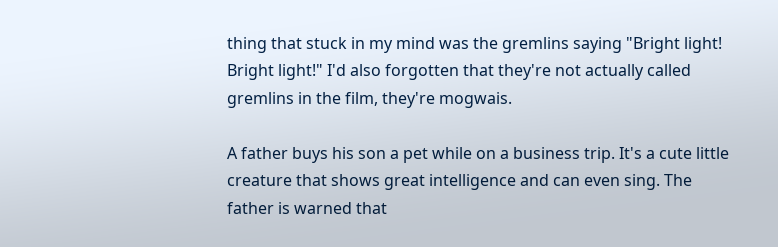thing that stuck in my mind was the gremlins saying "Bright light! Bright light!" I'd also forgotten that they're not actually called gremlins in the film, they're mogwais.

A father buys his son a pet while on a business trip. It's a cute little creature that shows great intelligence and can even sing. The father is warned that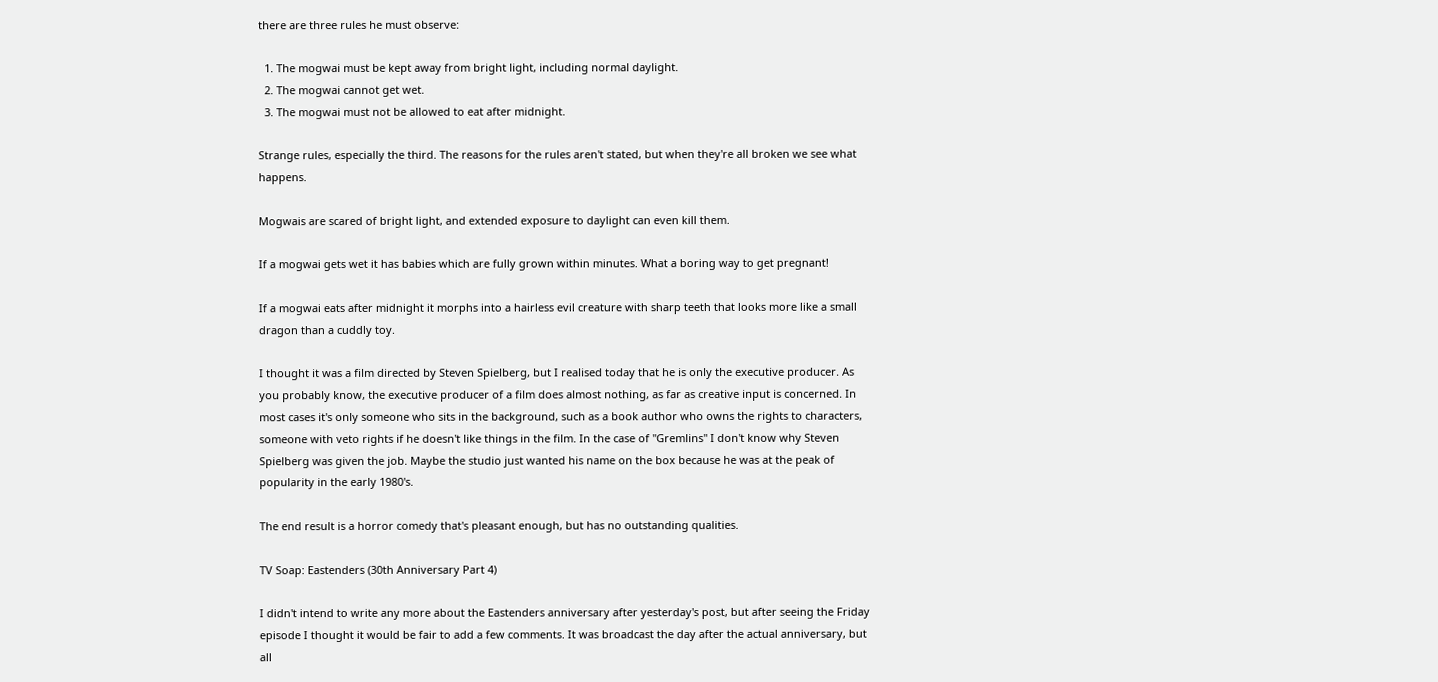there are three rules he must observe:

  1. The mogwai must be kept away from bright light, including normal daylight.
  2. The mogwai cannot get wet.
  3. The mogwai must not be allowed to eat after midnight.

Strange rules, especially the third. The reasons for the rules aren't stated, but when they're all broken we see what happens.

Mogwais are scared of bright light, and extended exposure to daylight can even kill them.

If a mogwai gets wet it has babies which are fully grown within minutes. What a boring way to get pregnant!

If a mogwai eats after midnight it morphs into a hairless evil creature with sharp teeth that looks more like a small dragon than a cuddly toy.

I thought it was a film directed by Steven Spielberg, but I realised today that he is only the executive producer. As you probably know, the executive producer of a film does almost nothing, as far as creative input is concerned. In most cases it's only someone who sits in the background, such as a book author who owns the rights to characters, someone with veto rights if he doesn't like things in the film. In the case of "Gremlins" I don't know why Steven Spielberg was given the job. Maybe the studio just wanted his name on the box because he was at the peak of popularity in the early 1980's.

The end result is a horror comedy that's pleasant enough, but has no outstanding qualities.

TV Soap: Eastenders (30th Anniversary Part 4)

I didn't intend to write any more about the Eastenders anniversary after yesterday's post, but after seeing the Friday episode I thought it would be fair to add a few comments. It was broadcast the day after the actual anniversary, but all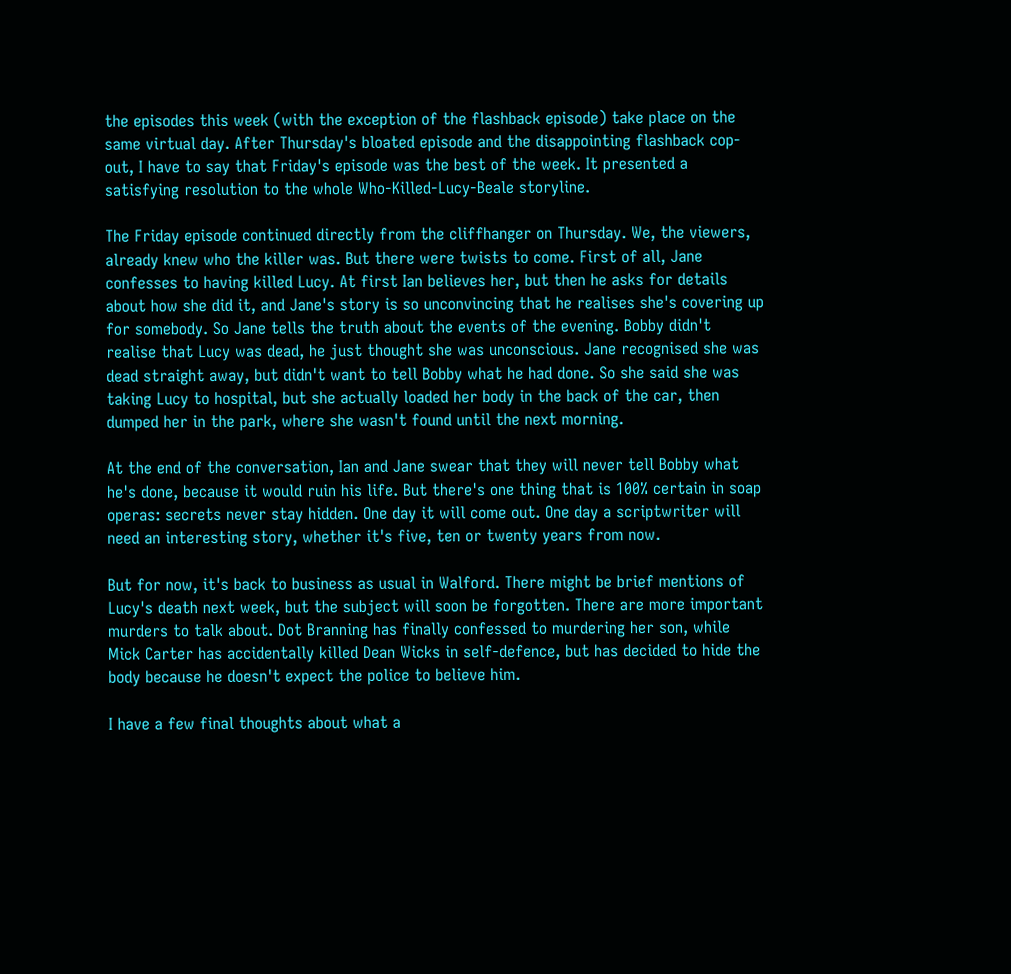the episodes this week (with the exception of the flashback episode) take place on the same virtual day. After Thursday's bloated episode and the disappointing flashback cop-out, I have to say that Friday's episode was the best of the week. It presented a satisfying resolution to the whole Who-Killed-Lucy-Beale storyline.

The Friday episode continued directly from the cliffhanger on Thursday. We, the viewers, already knew who the killer was. But there were twists to come. First of all, Jane confesses to having killed Lucy. At first Ian believes her, but then he asks for details about how she did it, and Jane's story is so unconvincing that he realises she's covering up for somebody. So Jane tells the truth about the events of the evening. Bobby didn't realise that Lucy was dead, he just thought she was unconscious. Jane recognised she was dead straight away, but didn't want to tell Bobby what he had done. So she said she was taking Lucy to hospital, but she actually loaded her body in the back of the car, then dumped her in the park, where she wasn't found until the next morning.

At the end of the conversation, Ian and Jane swear that they will never tell Bobby what he's done, because it would ruin his life. But there's one thing that is 100% certain in soap operas: secrets never stay hidden. One day it will come out. One day a scriptwriter will need an interesting story, whether it's five, ten or twenty years from now.

But for now, it's back to business as usual in Walford. There might be brief mentions of Lucy's death next week, but the subject will soon be forgotten. There are more important murders to talk about. Dot Branning has finally confessed to murdering her son, while Mick Carter has accidentally killed Dean Wicks in self-defence, but has decided to hide the body because he doesn't expect the police to believe him.

I have a few final thoughts about what a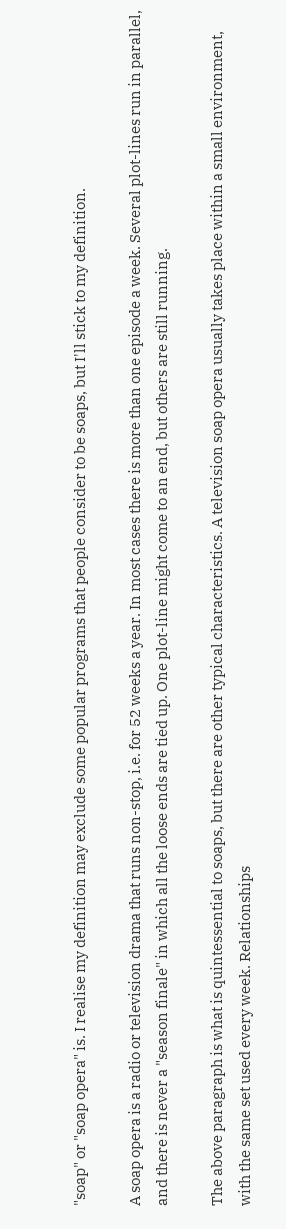"soap" or "soap opera" is. I realise my definition may exclude some popular programs that people consider to be soaps, but I'll stick to my definition.

A soap opera is a radio or television drama that runs non-stop, i.e. for 52 weeks a year. In most cases there is more than one episode a week. Several plot-lines run in parallel, and there is never a "season finale" in which all the loose ends are tied up. One plot-line might come to an end, but others are still running.

The above paragraph is what is quintessential to soaps, but there are other typical characteristics. A television soap opera usually takes place within a small environment, with the same set used every week. Relationships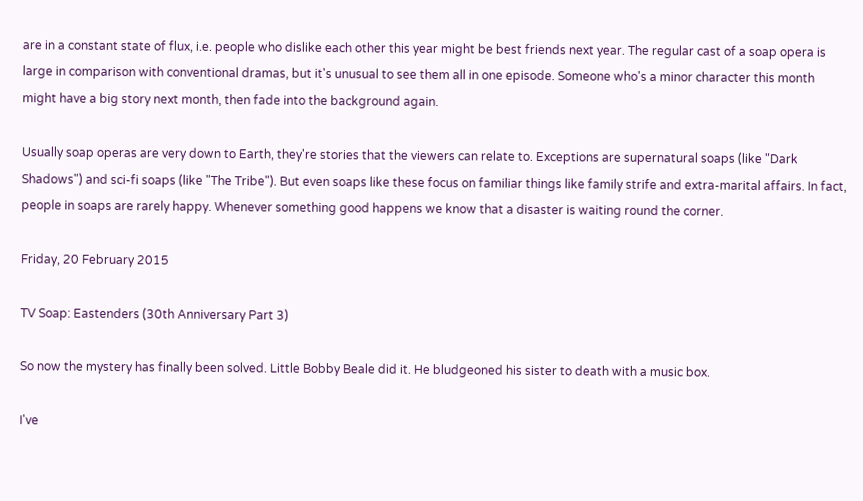are in a constant state of flux, i.e. people who dislike each other this year might be best friends next year. The regular cast of a soap opera is large in comparison with conventional dramas, but it's unusual to see them all in one episode. Someone who's a minor character this month might have a big story next month, then fade into the background again.

Usually soap operas are very down to Earth, they're stories that the viewers can relate to. Exceptions are supernatural soaps (like "Dark Shadows") and sci-fi soaps (like "The Tribe"). But even soaps like these focus on familiar things like family strife and extra-marital affairs. In fact, people in soaps are rarely happy. Whenever something good happens we know that a disaster is waiting round the corner.

Friday, 20 February 2015

TV Soap: Eastenders (30th Anniversary Part 3)

So now the mystery has finally been solved. Little Bobby Beale did it. He bludgeoned his sister to death with a music box.

I've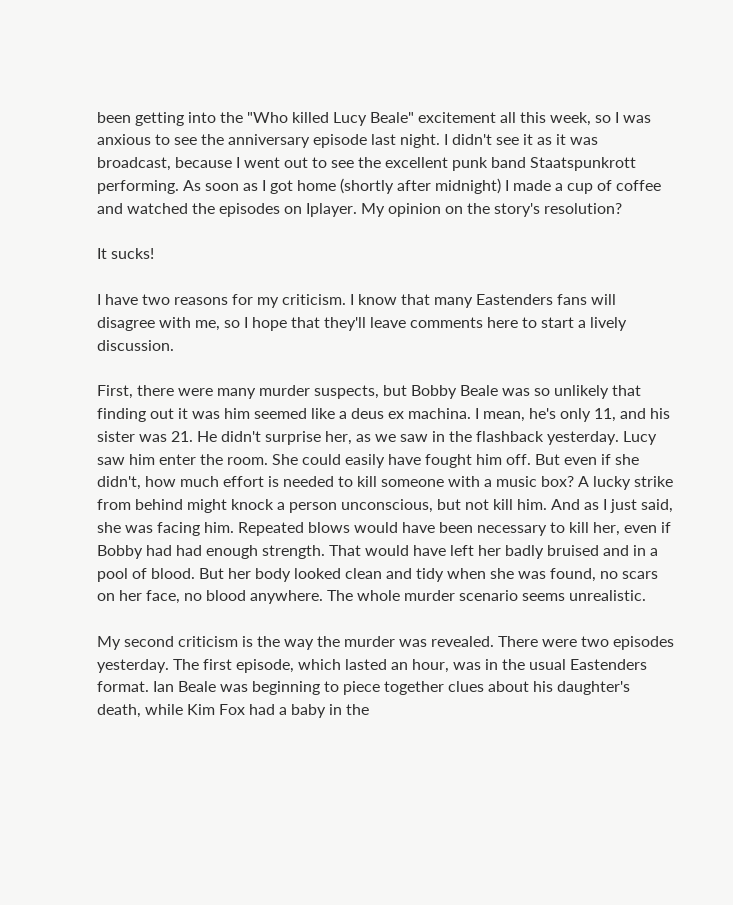been getting into the "Who killed Lucy Beale" excitement all this week, so I was anxious to see the anniversary episode last night. I didn't see it as it was broadcast, because I went out to see the excellent punk band Staatspunkrott performing. As soon as I got home (shortly after midnight) I made a cup of coffee and watched the episodes on Iplayer. My opinion on the story's resolution?

It sucks!

I have two reasons for my criticism. I know that many Eastenders fans will disagree with me, so I hope that they'll leave comments here to start a lively discussion.

First, there were many murder suspects, but Bobby Beale was so unlikely that finding out it was him seemed like a deus ex machina. I mean, he's only 11, and his sister was 21. He didn't surprise her, as we saw in the flashback yesterday. Lucy saw him enter the room. She could easily have fought him off. But even if she didn't, how much effort is needed to kill someone with a music box? A lucky strike from behind might knock a person unconscious, but not kill him. And as I just said, she was facing him. Repeated blows would have been necessary to kill her, even if Bobby had had enough strength. That would have left her badly bruised and in a pool of blood. But her body looked clean and tidy when she was found, no scars on her face, no blood anywhere. The whole murder scenario seems unrealistic.

My second criticism is the way the murder was revealed. There were two episodes yesterday. The first episode, which lasted an hour, was in the usual Eastenders format. Ian Beale was beginning to piece together clues about his daughter's death, while Kim Fox had a baby in the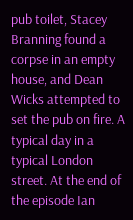pub toilet, Stacey Branning found a corpse in an empty house, and Dean Wicks attempted to set the pub on fire. A typical day in a typical London street. At the end of the episode Ian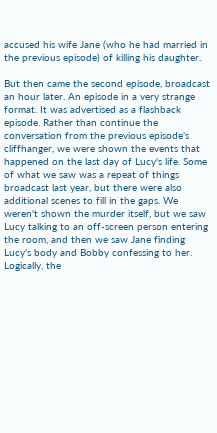accused his wife Jane (who he had married in the previous episode) of killing his daughter.

But then came the second episode, broadcast an hour later. An episode in a very strange format. It was advertised as a flashback episode. Rather than continue the conversation from the previous episode's cliffhanger, we were shown the events that happened on the last day of Lucy's life. Some of what we saw was a repeat of things broadcast last year, but there were also additional scenes to fill in the gaps. We weren't shown the murder itself, but we saw Lucy talking to an off-screen person entering the room, and then we saw Jane finding Lucy's body and Bobby confessing to her. Logically, the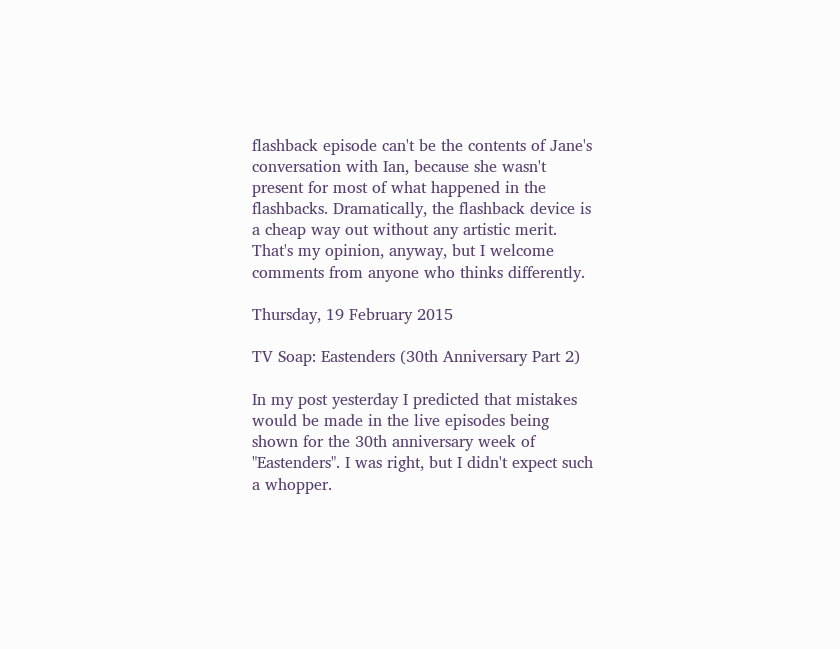flashback episode can't be the contents of Jane's conversation with Ian, because she wasn't present for most of what happened in the flashbacks. Dramatically, the flashback device is a cheap way out without any artistic merit. That's my opinion, anyway, but I welcome comments from anyone who thinks differently.

Thursday, 19 February 2015

TV Soap: Eastenders (30th Anniversary Part 2)

In my post yesterday I predicted that mistakes would be made in the live episodes being shown for the 30th anniversary week of "Eastenders". I was right, but I didn't expect such a whopper.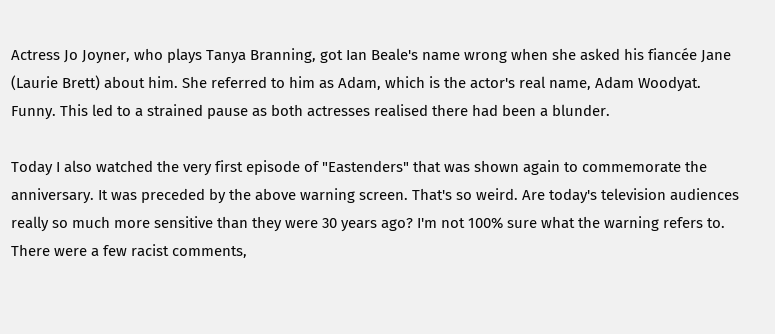Actress Jo Joyner, who plays Tanya Branning, got Ian Beale's name wrong when she asked his fiancée Jane (Laurie Brett) about him. She referred to him as Adam, which is the actor's real name, Adam Woodyat. Funny. This led to a strained pause as both actresses realised there had been a blunder.

Today I also watched the very first episode of "Eastenders" that was shown again to commemorate the anniversary. It was preceded by the above warning screen. That's so weird. Are today's television audiences really so much more sensitive than they were 30 years ago? I'm not 100% sure what the warning refers to. There were a few racist comments,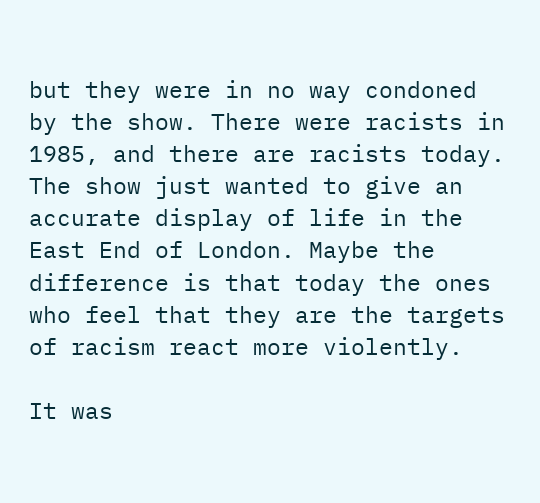but they were in no way condoned by the show. There were racists in 1985, and there are racists today. The show just wanted to give an accurate display of life in the East End of London. Maybe the difference is that today the ones who feel that they are the targets of racism react more violently.

It was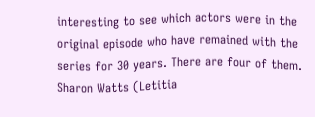interesting to see which actors were in the original episode who have remained with the series for 30 years. There are four of them. Sharon Watts (Letitia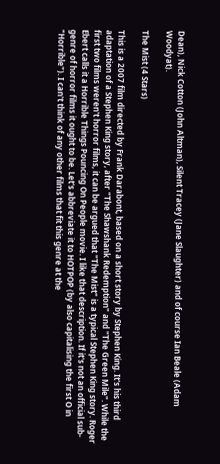Dean), Nick Cotton (John Altman), Silent Tracey (Jane Slaughter) and of course Ian Beale (Adam Woodyat).

The Mist (4 Stars)

This is a 2007 film directed by Frank Darabont, based on a short story by Stephen King. It's his third adaptation of a Stephen King story, after "The Shawshank Redemption" and "The Green Mile". While the first two films weren't horror films, it can be argued that "The Mist" is a typical Stephen King story. Roger Ebert calls it a Horrible Things Pouncing On People movie. I like that description. If it's not an official sub-genre of horror films it ought to be. Let's abbreviate it to HOTPOP (by also capitalising the first O in "Horrible"). I can't think of any other films that fit this genre at the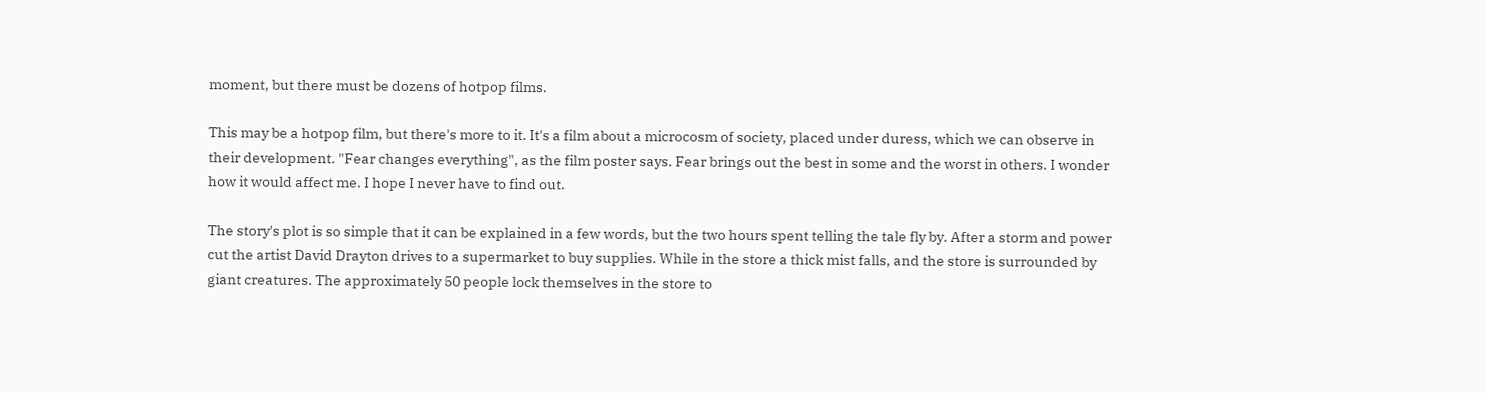moment, but there must be dozens of hotpop films.

This may be a hotpop film, but there's more to it. It's a film about a microcosm of society, placed under duress, which we can observe in their development. "Fear changes everything", as the film poster says. Fear brings out the best in some and the worst in others. I wonder how it would affect me. I hope I never have to find out.

The story's plot is so simple that it can be explained in a few words, but the two hours spent telling the tale fly by. After a storm and power cut the artist David Drayton drives to a supermarket to buy supplies. While in the store a thick mist falls, and the store is surrounded by giant creatures. The approximately 50 people lock themselves in the store to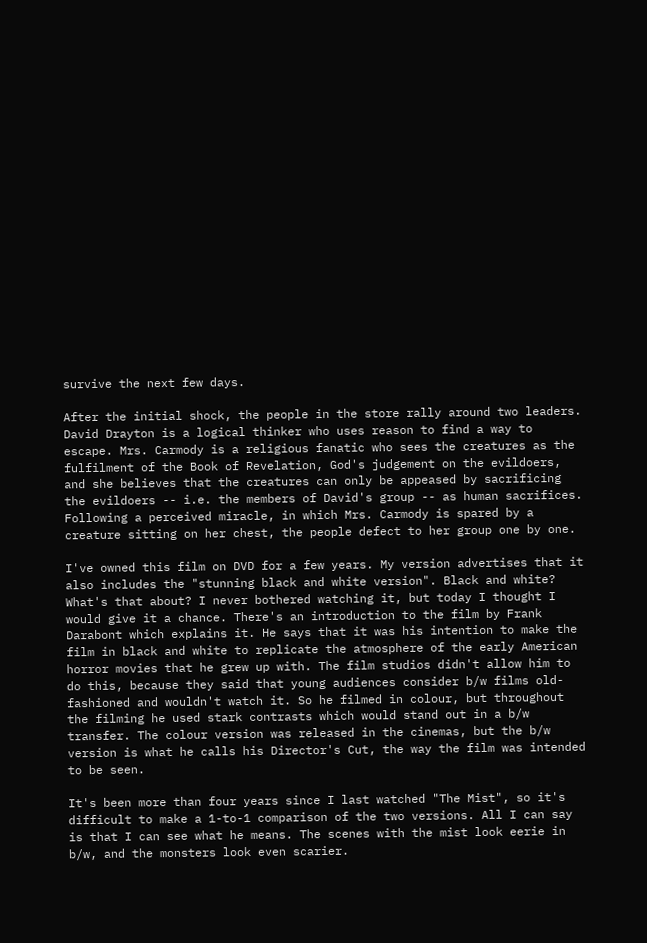survive the next few days.

After the initial shock, the people in the store rally around two leaders. David Drayton is a logical thinker who uses reason to find a way to escape. Mrs. Carmody is a religious fanatic who sees the creatures as the fulfilment of the Book of Revelation, God's judgement on the evildoers, and she believes that the creatures can only be appeased by sacrificing the evildoers -- i.e. the members of David's group -- as human sacrifices. Following a perceived miracle, in which Mrs. Carmody is spared by a creature sitting on her chest, the people defect to her group one by one.

I've owned this film on DVD for a few years. My version advertises that it also includes the "stunning black and white version". Black and white? What's that about? I never bothered watching it, but today I thought I would give it a chance. There's an introduction to the film by Frank Darabont which explains it. He says that it was his intention to make the film in black and white to replicate the atmosphere of the early American horror movies that he grew up with. The film studios didn't allow him to do this, because they said that young audiences consider b/w films old-fashioned and wouldn't watch it. So he filmed in colour, but throughout the filming he used stark contrasts which would stand out in a b/w transfer. The colour version was released in the cinemas, but the b/w version is what he calls his Director's Cut, the way the film was intended to be seen.

It's been more than four years since I last watched "The Mist", so it's difficult to make a 1-to-1 comparison of the two versions. All I can say is that I can see what he means. The scenes with the mist look eerie in b/w, and the monsters look even scarier.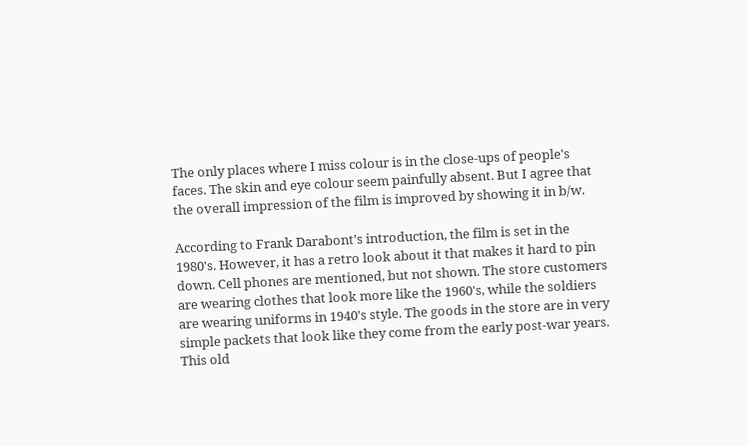The only places where I miss colour is in the close-ups of people's faces. The skin and eye colour seem painfully absent. But I agree that the overall impression of the film is improved by showing it in b/w.

According to Frank Darabont's introduction, the film is set in the 1980's. However, it has a retro look about it that makes it hard to pin down. Cell phones are mentioned, but not shown. The store customers are wearing clothes that look more like the 1960's, while the soldiers are wearing uniforms in 1940's style. The goods in the store are in very simple packets that look like they come from the early post-war years. This old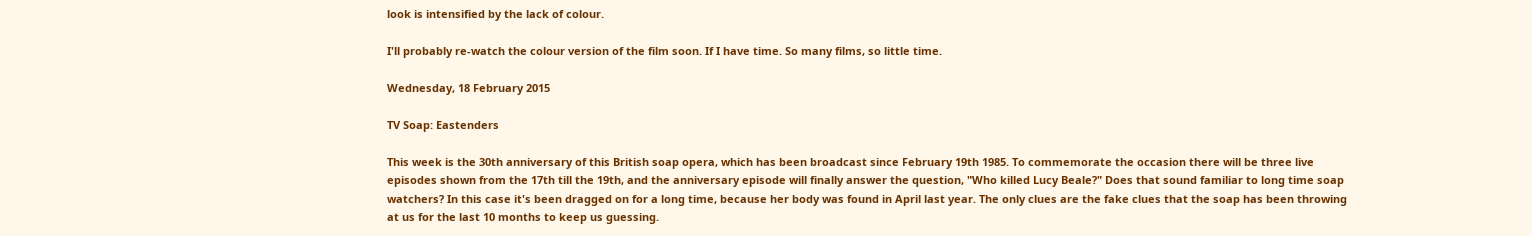look is intensified by the lack of colour.

I'll probably re-watch the colour version of the film soon. If I have time. So many films, so little time.

Wednesday, 18 February 2015

TV Soap: Eastenders

This week is the 30th anniversary of this British soap opera, which has been broadcast since February 19th 1985. To commemorate the occasion there will be three live episodes shown from the 17th till the 19th, and the anniversary episode will finally answer the question, "Who killed Lucy Beale?" Does that sound familiar to long time soap watchers? In this case it's been dragged on for a long time, because her body was found in April last year. The only clues are the fake clues that the soap has been throwing at us for the last 10 months to keep us guessing.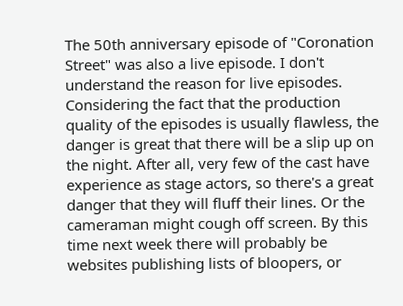The 50th anniversary episode of "Coronation Street" was also a live episode. I don't understand the reason for live episodes. Considering the fact that the production quality of the episodes is usually flawless, the danger is great that there will be a slip up on the night. After all, very few of the cast have experience as stage actors, so there's a great danger that they will fluff their lines. Or the cameraman might cough off screen. By this time next week there will probably be websites publishing lists of bloopers, or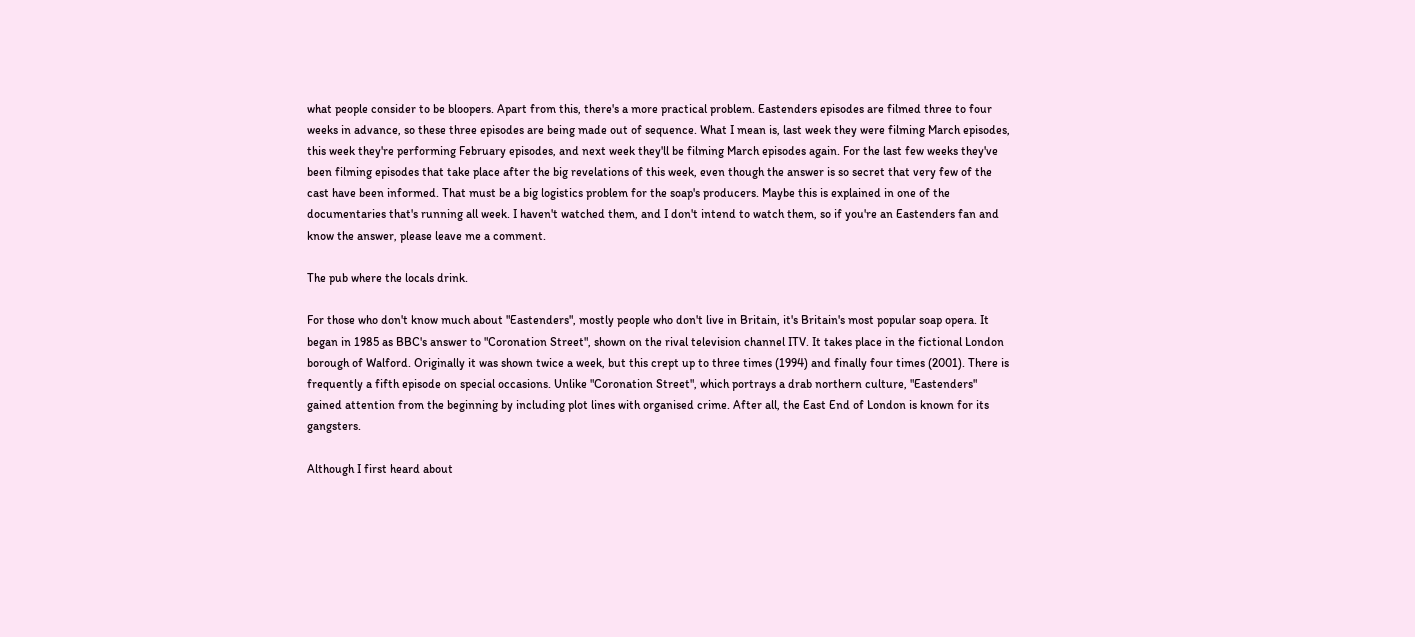what people consider to be bloopers. Apart from this, there's a more practical problem. Eastenders episodes are filmed three to four weeks in advance, so these three episodes are being made out of sequence. What I mean is, last week they were filming March episodes, this week they're performing February episodes, and next week they'll be filming March episodes again. For the last few weeks they've been filming episodes that take place after the big revelations of this week, even though the answer is so secret that very few of the cast have been informed. That must be a big logistics problem for the soap's producers. Maybe this is explained in one of the documentaries that's running all week. I haven't watched them, and I don't intend to watch them, so if you're an Eastenders fan and know the answer, please leave me a comment.

The pub where the locals drink.

For those who don't know much about "Eastenders", mostly people who don't live in Britain, it's Britain's most popular soap opera. It began in 1985 as BBC's answer to "Coronation Street", shown on the rival television channel ITV. It takes place in the fictional London borough of Walford. Originally it was shown twice a week, but this crept up to three times (1994) and finally four times (2001). There is frequently a fifth episode on special occasions. Unlike "Coronation Street", which portrays a drab northern culture, "Eastenders" gained attention from the beginning by including plot lines with organised crime. After all, the East End of London is known for its gangsters.

Although I first heard about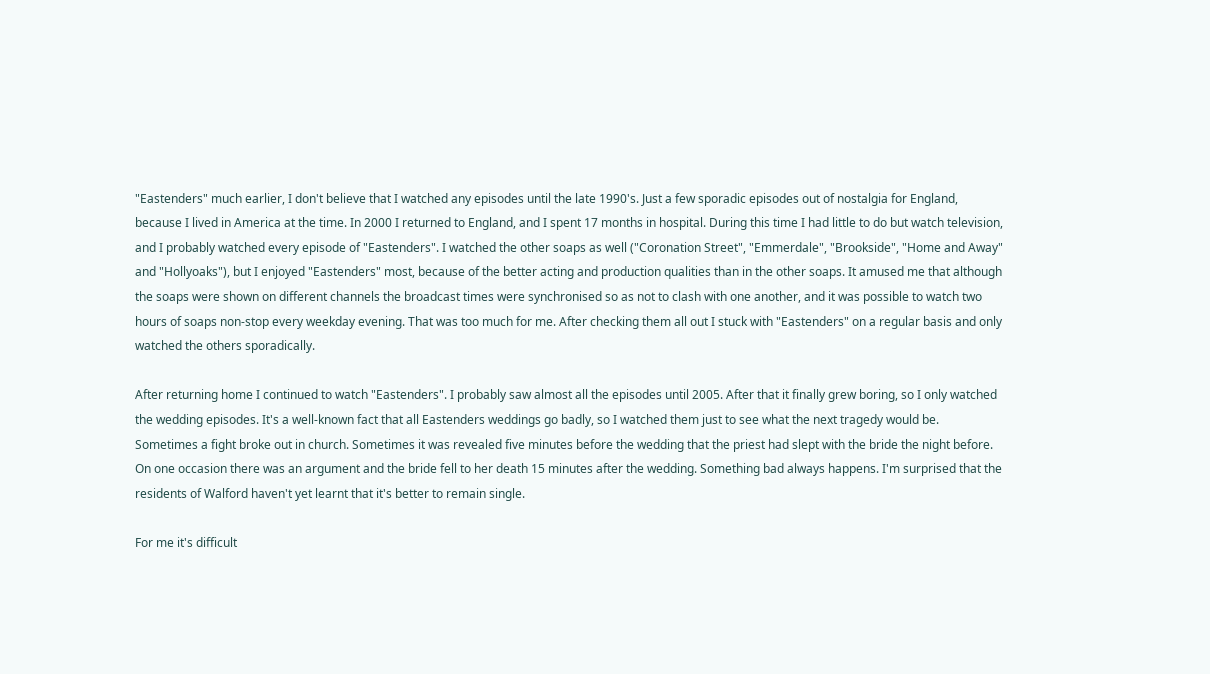"Eastenders" much earlier, I don't believe that I watched any episodes until the late 1990's. Just a few sporadic episodes out of nostalgia for England, because I lived in America at the time. In 2000 I returned to England, and I spent 17 months in hospital. During this time I had little to do but watch television, and I probably watched every episode of "Eastenders". I watched the other soaps as well ("Coronation Street", "Emmerdale", "Brookside", "Home and Away" and "Hollyoaks"), but I enjoyed "Eastenders" most, because of the better acting and production qualities than in the other soaps. It amused me that although the soaps were shown on different channels the broadcast times were synchronised so as not to clash with one another, and it was possible to watch two hours of soaps non-stop every weekday evening. That was too much for me. After checking them all out I stuck with "Eastenders" on a regular basis and only watched the others sporadically.

After returning home I continued to watch "Eastenders". I probably saw almost all the episodes until 2005. After that it finally grew boring, so I only watched the wedding episodes. It's a well-known fact that all Eastenders weddings go badly, so I watched them just to see what the next tragedy would be. Sometimes a fight broke out in church. Sometimes it was revealed five minutes before the wedding that the priest had slept with the bride the night before. On one occasion there was an argument and the bride fell to her death 15 minutes after the wedding. Something bad always happens. I'm surprised that the residents of Walford haven't yet learnt that it's better to remain single.

For me it's difficult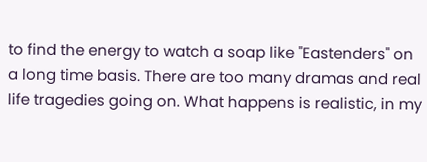to find the energy to watch a soap like "Eastenders" on a long time basis. There are too many dramas and real life tragedies going on. What happens is realistic, in my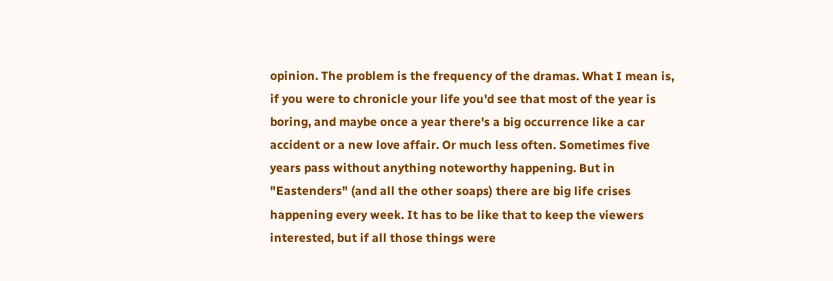opinion. The problem is the frequency of the dramas. What I mean is, if you were to chronicle your life you'd see that most of the year is boring, and maybe once a year there's a big occurrence like a car accident or a new love affair. Or much less often. Sometimes five years pass without anything noteworthy happening. But in "Eastenders" (and all the other soaps) there are big life crises happening every week. It has to be like that to keep the viewers interested, but if all those things were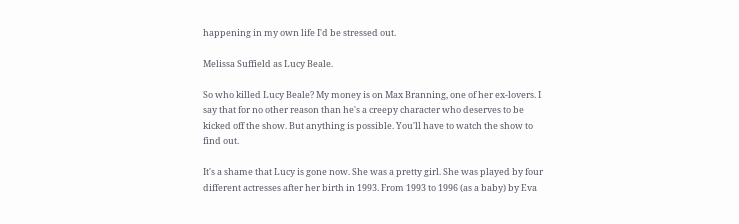happening in my own life I'd be stressed out.

Melissa Suffield as Lucy Beale.

So who killed Lucy Beale? My money is on Max Branning, one of her ex-lovers. I say that for no other reason than he's a creepy character who deserves to be kicked off the show. But anything is possible. You'll have to watch the show to find out.

It's a shame that Lucy is gone now. She was a pretty girl. She was played by four different actresses after her birth in 1993. From 1993 to 1996 (as a baby) by Eva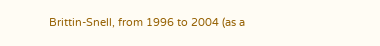Brittin-Snell, from 1996 to 2004 (as a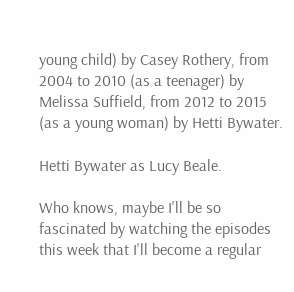young child) by Casey Rothery, from 2004 to 2010 (as a teenager) by Melissa Suffield, from 2012 to 2015 (as a young woman) by Hetti Bywater.

Hetti Bywater as Lucy Beale.

Who knows, maybe I'll be so fascinated by watching the episodes this week that I'll become a regular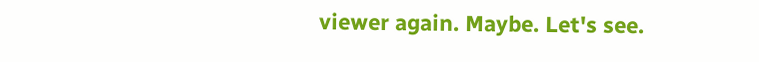viewer again. Maybe. Let's see.